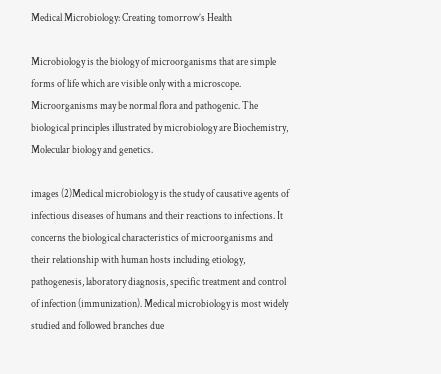Medical Microbiology: Creating tomorrow’s Health

Microbiology is the biology of microorganisms that are simple forms of life which are visible only with a microscope. Microorganisms may be normal flora and pathogenic. The biological principles illustrated by microbiology are Biochemistry, Molecular biology and genetics.

images (2)Medical microbiology is the study of causative agents of infectious diseases of humans and their reactions to infections. It concerns the biological characteristics of microorganisms and their relationship with human hosts including etiology, pathogenesis, laboratory diagnosis, specific treatment and control of infection (immunization). Medical microbiology is most widely studied and followed branches due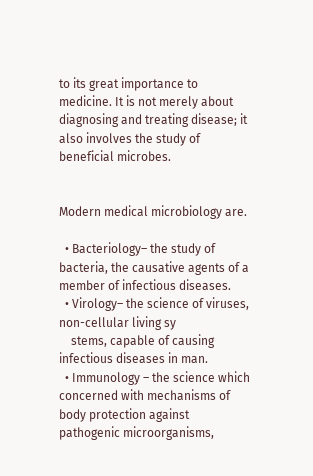to its great importance to medicine. It is not merely about diagnosing and treating disease; it also involves the study of beneficial microbes.


Modern medical microbiology are.

  • Bacteriology– the study of bacteria, the causative agents of a member of infectious diseases.
  • Virology– the science of viruses, non-cellular living sy
    stems, capable of causing infectious diseases in man.
  • Immunology – the science which concerned with mechanisms of body protection against pathogenic microorganisms,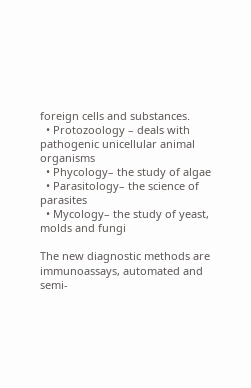foreign cells and substances.
  • Protozoology – deals with pathogenic unicellular animal organisms
  • Phycology– the study of algae
  • Parasitology– the science of parasites
  • Mycology– the study of yeast, molds and fungi

The new diagnostic methods are immunoassays, automated and semi-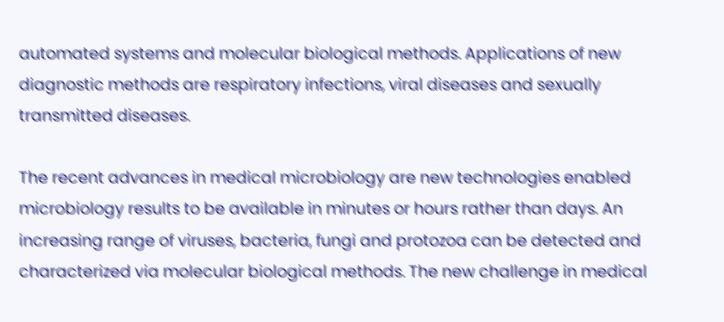automated systems and molecular biological methods. Applications of new diagnostic methods are respiratory infections, viral diseases and sexually transmitted diseases.

The recent advances in medical microbiology are new technologies enabled microbiology results to be available in minutes or hours rather than days. An increasing range of viruses, bacteria, fungi and protozoa can be detected and characterized via molecular biological methods. The new challenge in medical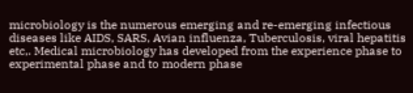microbiology is the numerous emerging and re-emerging infectious diseases like AIDS, SARS, Avian influenza, Tuberculosis, viral hepatitis etc,. Medical microbiology has developed from the experience phase to experimental phase and to modern phase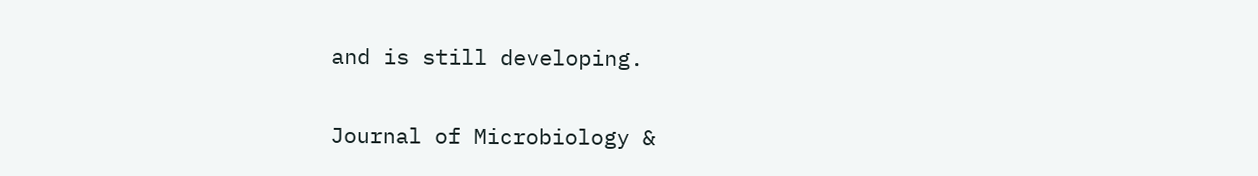and is still developing.

Journal of Microbiology &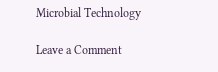Microbial Technology

Leave a Comment